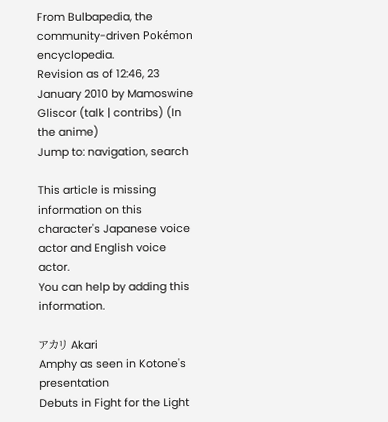From Bulbapedia, the community-driven Pokémon encyclopedia.
Revision as of 12:46, 23 January 2010 by Mamoswine Gliscor (talk | contribs) (In the anime)
Jump to: navigation, search

This article is missing information on this character's Japanese voice actor and English voice actor.
You can help by adding this information.

アカリ Akari
Amphy as seen in Kotone's presentation
Debuts in Fight for the Light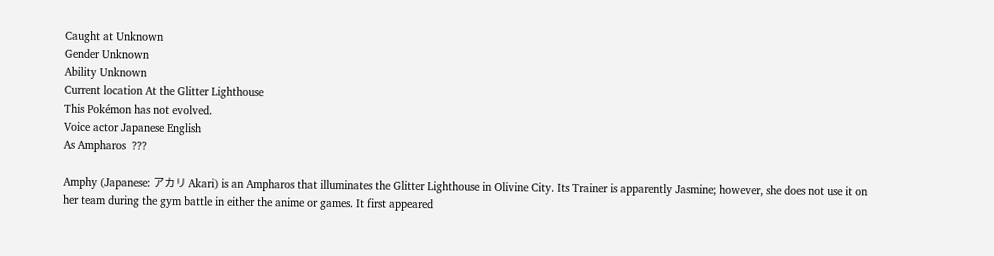Caught at Unknown
Gender Unknown
Ability Unknown
Current location At the Glitter Lighthouse
This Pokémon has not evolved.
Voice actor Japanese English
As Ampharos  ???

Amphy (Japanese: アカリ Akari) is an Ampharos that illuminates the Glitter Lighthouse in Olivine City. Its Trainer is apparently Jasmine; however, she does not use it on her team during the gym battle in either the anime or games. It first appeared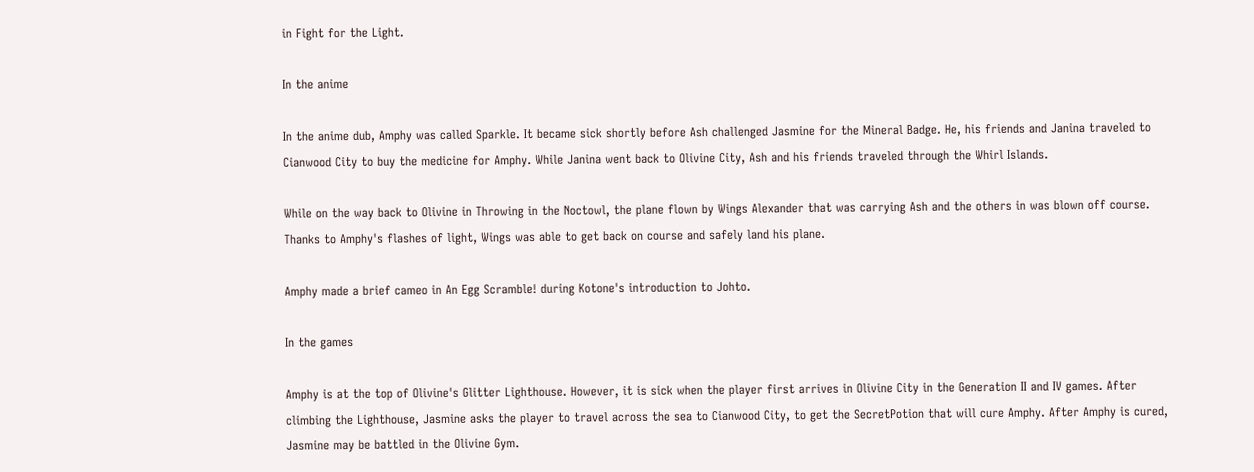in Fight for the Light.

In the anime

In the anime dub, Amphy was called Sparkle. It became sick shortly before Ash challenged Jasmine for the Mineral Badge. He, his friends and Janina traveled to Cianwood City to buy the medicine for Amphy. While Janina went back to Olivine City, Ash and his friends traveled through the Whirl Islands.

While on the way back to Olivine in Throwing in the Noctowl, the plane flown by Wings Alexander that was carrying Ash and the others in was blown off course. Thanks to Amphy's flashes of light, Wings was able to get back on course and safely land his plane.

Amphy made a brief cameo in An Egg Scramble! during Kotone's introduction to Johto.

In the games

Amphy is at the top of Olivine's Glitter Lighthouse. However, it is sick when the player first arrives in Olivine City in the Generation II and IV games. After climbing the Lighthouse, Jasmine asks the player to travel across the sea to Cianwood City, to get the SecretPotion that will cure Amphy. After Amphy is cured, Jasmine may be battled in the Olivine Gym.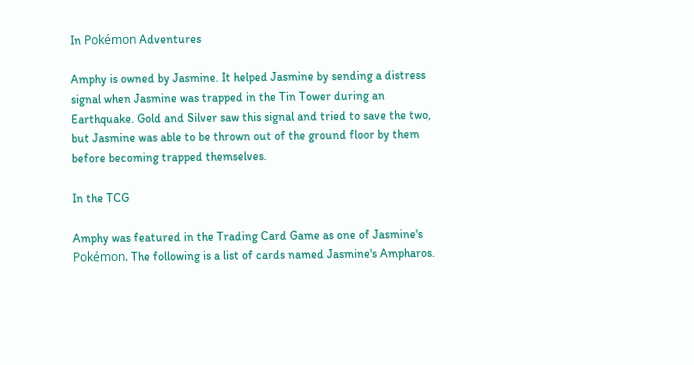In Pokémon Adventures

Amphy is owned by Jasmine. It helped Jasmine by sending a distress signal when Jasmine was trapped in the Tin Tower during an Earthquake. Gold and Silver saw this signal and tried to save the two, but Jasmine was able to be thrown out of the ground floor by them before becoming trapped themselves.

In the TCG

Amphy was featured in the Trading Card Game as one of Jasmine's Pokémon. The following is a list of cards named Jasmine's Ampharos.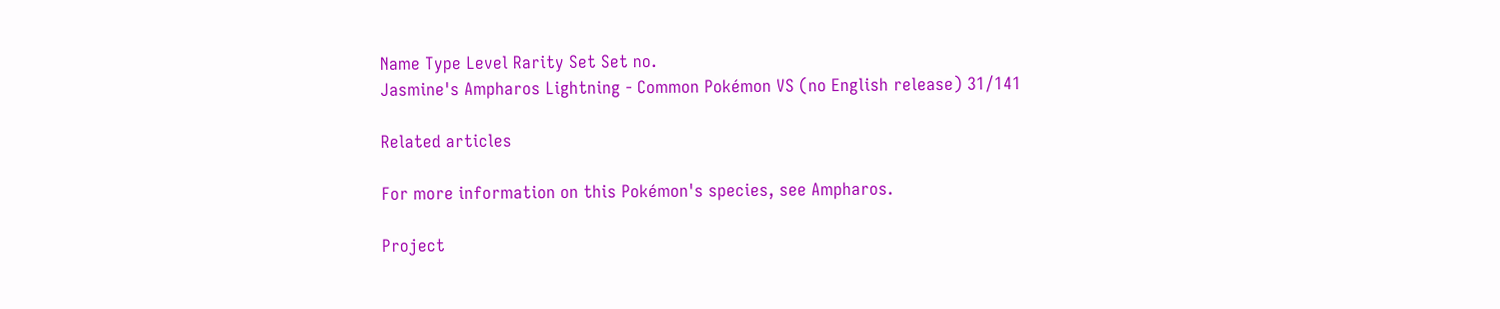Name Type Level Rarity Set Set no.
Jasmine's Ampharos Lightning - Common Pokémon VS (no English release) 31/141

Related articles

For more information on this Pokémon's species, see Ampharos.

Project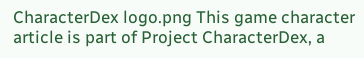CharacterDex logo.png This game character article is part of Project CharacterDex, a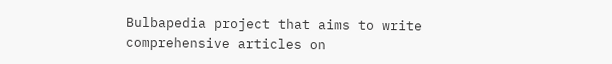Bulbapedia project that aims to write comprehensive articles on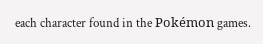each character found in the Pokémon games.